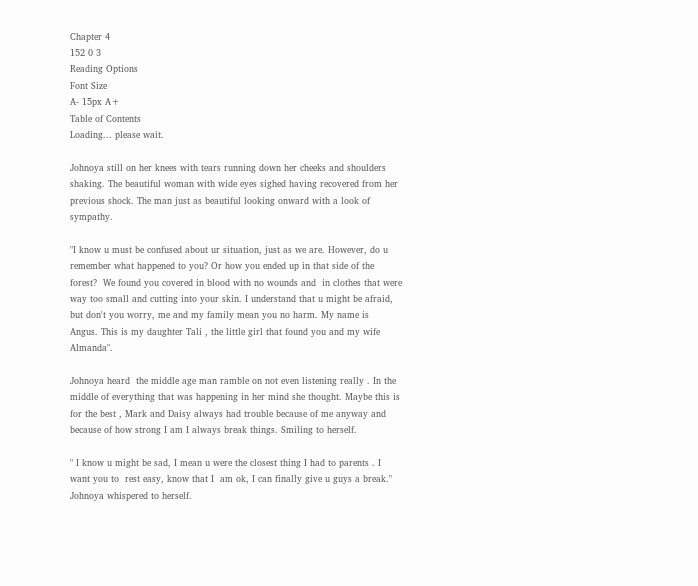Chapter 4
152 0 3
Reading Options
Font Size
A- 15px A+
Table of Contents
Loading... please wait.

Johnoya still on her knees with tears running down her cheeks and shoulders shaking. The beautiful woman with wide eyes sighed having recovered from her previous shock. The man just as beautiful looking onward with a look of sympathy.

"I know u must be confused about ur situation, just as we are. However, do u remember what happened to you? Or how you ended up in that side of the forest?  We found you covered in blood with no wounds and  in clothes that were way too small and cutting into your skin. I understand that u might be afraid, but don't you worry, me and my family mean you no harm. My name is  Angus. This is my daughter Tali , the little girl that found you and my wife Almanda".

Johnoya heard  the middle age man ramble on not even listening really . In the middle of everything that was happening in her mind she thought. Maybe this is for the best , Mark and Daisy always had trouble because of me anyway and because of how strong I am I always break things. Smiling to herself.

" I know u might be sad, I mean u were the closest thing I had to parents . I want you to  rest easy, know that I  am ok, I can finally give u guys a break."  Johnoya whispered to herself.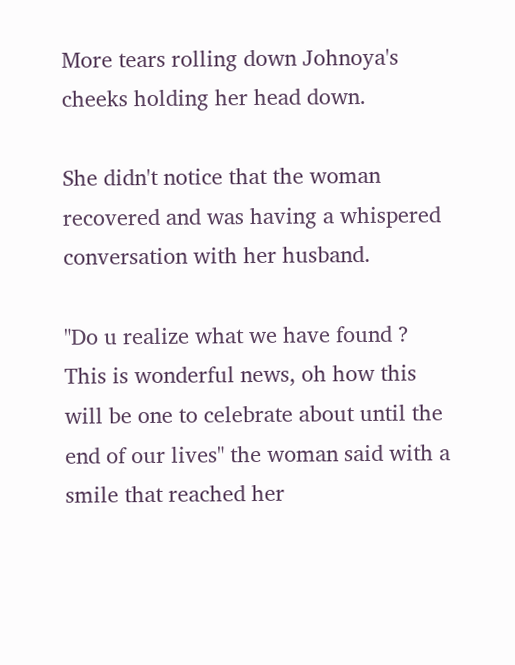More tears rolling down Johnoya's cheeks holding her head down.

She didn't notice that the woman recovered and was having a whispered conversation with her husband.

"Do u realize what we have found ? This is wonderful news, oh how this will be one to celebrate about until the end of our lives" the woman said with a smile that reached her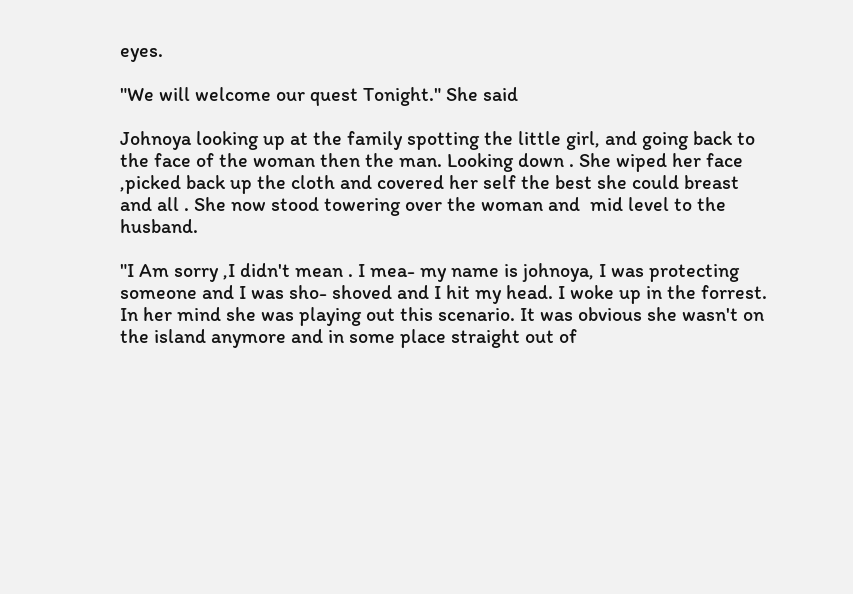eyes.

"We will welcome our quest Tonight." She said

Johnoya looking up at the family spotting the little girl, and going back to the face of the woman then the man. Looking down . She wiped her face ,picked back up the cloth and covered her self the best she could breast and all . She now stood towering over the woman and  mid level to the husband.

"I Am sorry ,I didn't mean . I mea- my name is johnoya, I was protecting someone and I was sho- shoved and I hit my head. I woke up in the forrest. In her mind she was playing out this scenario. It was obvious she wasn't on the island anymore and in some place straight out of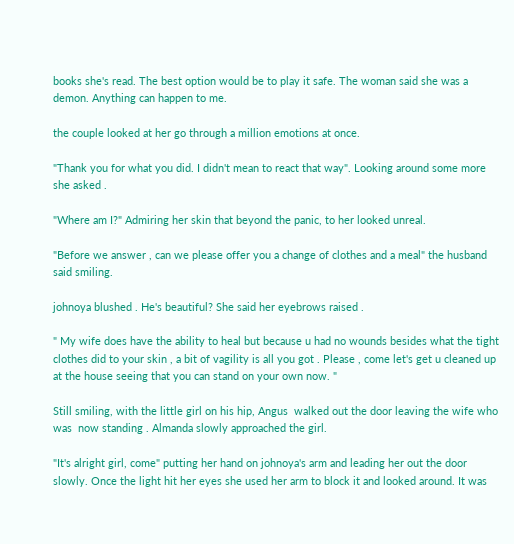books she's read. The best option would be to play it safe. The woman said she was a demon. Anything can happen to me.

the couple looked at her go through a million emotions at once.

"Thank you for what you did. I didn't mean to react that way". Looking around some more she asked .

"Where am I?" Admiring her skin that beyond the panic, to her looked unreal.

"Before we answer , can we please offer you a change of clothes and a meal" the husband said smiling.

johnoya blushed . He's beautiful? She said her eyebrows raised .

" My wife does have the ability to heal but because u had no wounds besides what the tight clothes did to your skin , a bit of vagility is all you got . Please , come let's get u cleaned up at the house seeing that you can stand on your own now. "

Still smiling, with the little girl on his hip, Angus  walked out the door leaving the wife who was  now standing . Almanda slowly approached the girl.

"It's alright girl, come" putting her hand on johnoya's arm and leading her out the door slowly. Once the light hit her eyes she used her arm to block it and looked around. It was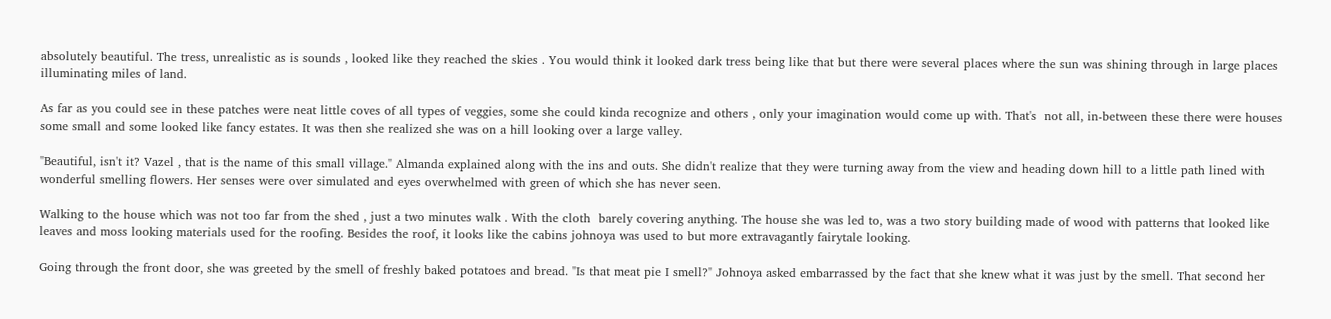absolutely beautiful. The tress, unrealistic as is sounds , looked like they reached the skies . You would think it looked dark tress being like that but there were several places where the sun was shining through in large places illuminating miles of land.

As far as you could see in these patches were neat little coves of all types of veggies, some she could kinda recognize and others , only your imagination would come up with. That's  not all, in-between these there were houses some small and some looked like fancy estates. It was then she realized she was on a hill looking over a large valley.

"Beautiful, isn't it? Vazel , that is the name of this small village." Almanda explained along with the ins and outs. She didn't realize that they were turning away from the view and heading down hill to a little path lined with wonderful smelling flowers. Her senses were over simulated and eyes overwhelmed with green of which she has never seen.

Walking to the house which was not too far from the shed , just a two minutes walk . With the cloth  barely covering anything. The house she was led to, was a two story building made of wood with patterns that looked like leaves and moss looking materials used for the roofing. Besides the roof, it looks like the cabins johnoya was used to but more extravagantly fairytale looking.

Going through the front door, she was greeted by the smell of freshly baked potatoes and bread. "Is that meat pie I smell?" Johnoya asked embarrassed by the fact that she knew what it was just by the smell. That second her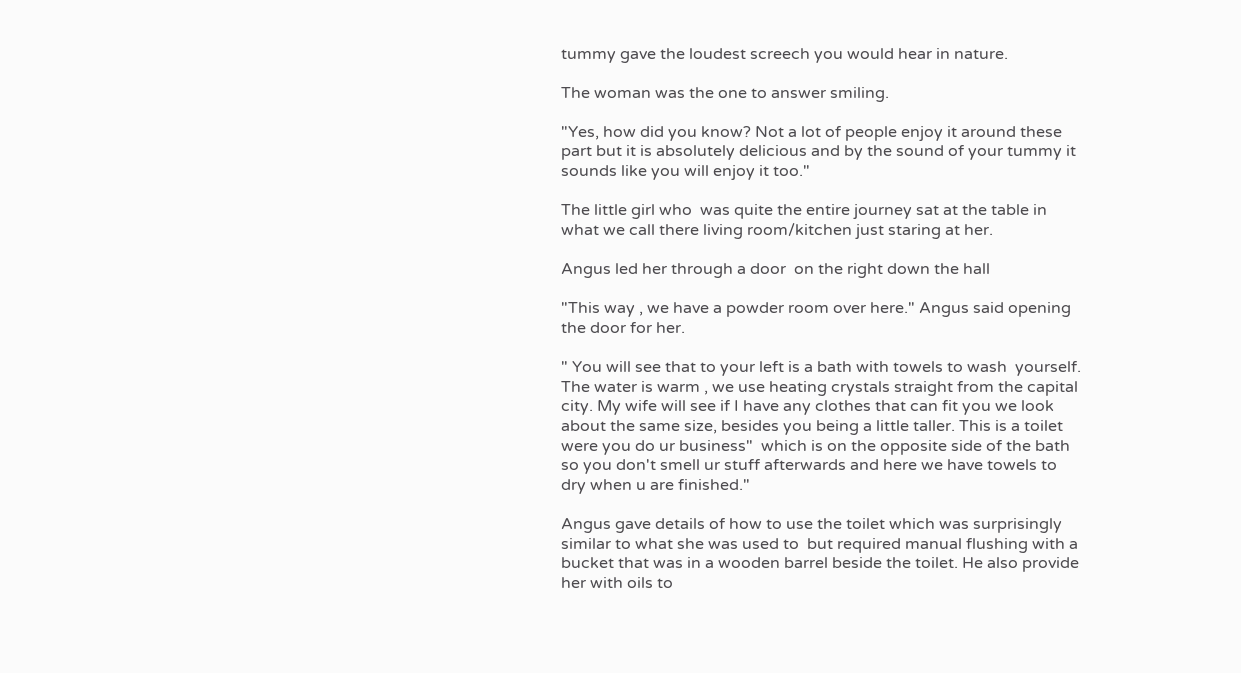tummy gave the loudest screech you would hear in nature.

The woman was the one to answer smiling.

"Yes, how did you know? Not a lot of people enjoy it around these part but it is absolutely delicious and by the sound of your tummy it sounds like you will enjoy it too."

The little girl who  was quite the entire journey sat at the table in what we call there living room/kitchen just staring at her.

Angus led her through a door  on the right down the hall

"This way , we have a powder room over here." Angus said opening the door for her.

" You will see that to your left is a bath with towels to wash  yourself. The water is warm , we use heating crystals straight from the capital city. My wife will see if I have any clothes that can fit you we look about the same size, besides you being a little taller. This is a toilet were you do ur business"  which is on the opposite side of the bath  so you don't smell ur stuff afterwards and here we have towels to dry when u are finished."

Angus gave details of how to use the toilet which was surprisingly similar to what she was used to  but required manual flushing with a bucket that was in a wooden barrel beside the toilet. He also provide her with oils to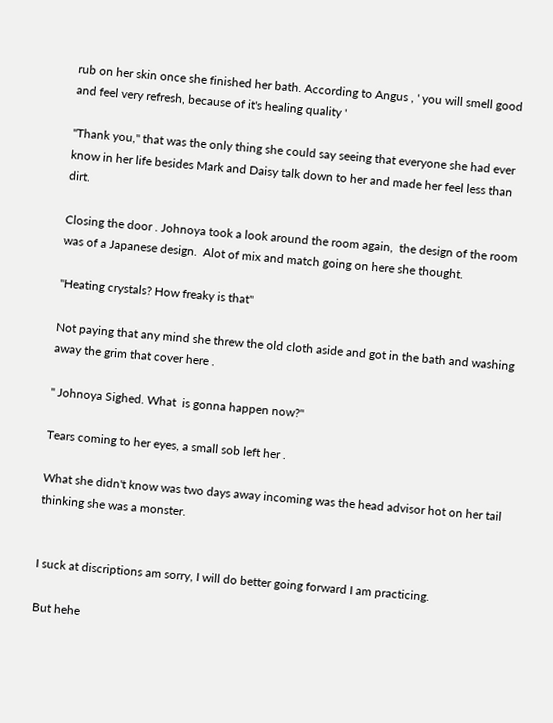rub on her skin once she finished her bath. According to Angus , ' you will smell good and feel very refresh, because of it's healing quality '

"Thank you," that was the only thing she could say seeing that everyone she had ever know in her life besides Mark and Daisy talk down to her and made her feel less than dirt.

Closing the door . Johnoya took a look around the room again,  the design of the room was of a Japanese design.  Alot of mix and match going on here she thought.

"Heating crystals? How freaky is that"

Not paying that any mind she threw the old cloth aside and got in the bath and washing away the grim that cover here .

" Johnoya Sighed. What  is gonna happen now?"

Tears coming to her eyes, a small sob left her .

What she didn't know was two days away incoming was the head advisor hot on her tail thinking she was a monster.


I suck at discriptions am sorry, I will do better going forward I am practicing.

But hehe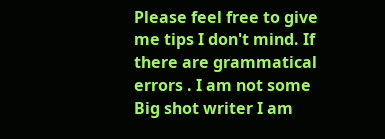Please feel free to give me tips I don't mind. If there are grammatical errors . I am not some Big shot writer I am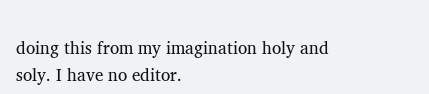doing this from my imagination holy and soly. I have no editor.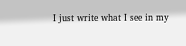I just write what I see in my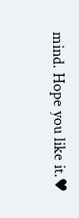mind. Hope you like it.♥